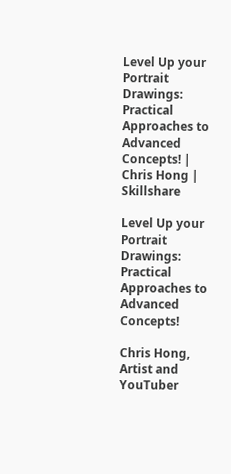Level Up your Portrait Drawings: Practical Approaches to Advanced Concepts! | Chris Hong | Skillshare

Level Up your Portrait Drawings: Practical Approaches to Advanced Concepts!

Chris Hong, Artist and YouTuber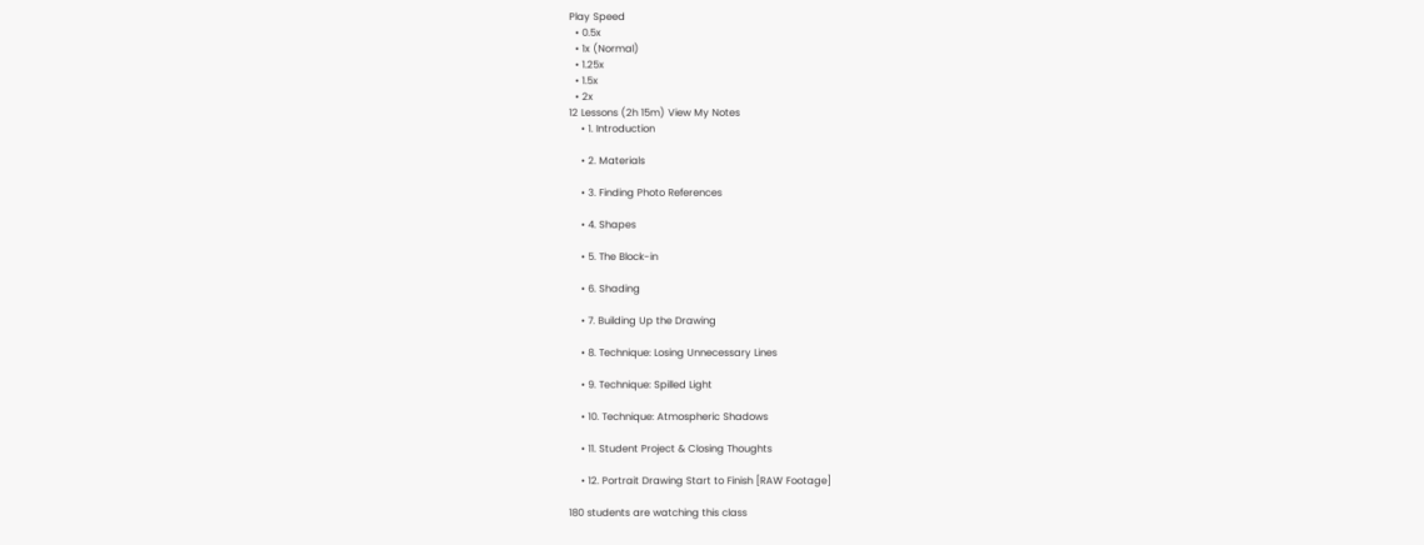Play Speed
  • 0.5x
  • 1x (Normal)
  • 1.25x
  • 1.5x
  • 2x
12 Lessons (2h 15m) View My Notes
    • 1. Introduction

    • 2. Materials

    • 3. Finding Photo References

    • 4. Shapes

    • 5. The Block-in

    • 6. Shading

    • 7. Building Up the Drawing

    • 8. Technique: Losing Unnecessary Lines

    • 9. Technique: Spilled Light

    • 10. Technique: Atmospheric Shadows

    • 11. Student Project & Closing Thoughts

    • 12. Portrait Drawing Start to Finish [RAW Footage]

180 students are watching this class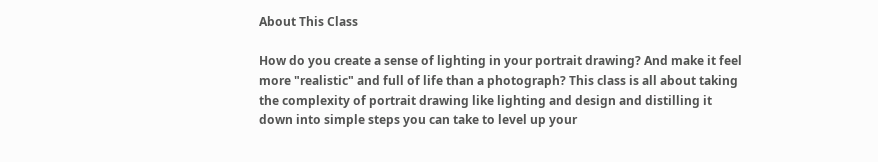About This Class

How do you create a sense of lighting in your portrait drawing? And make it feel more "realistic" and full of life than a photograph? This class is all about taking the complexity of portrait drawing like lighting and design and distilling it down into simple steps you can take to level up your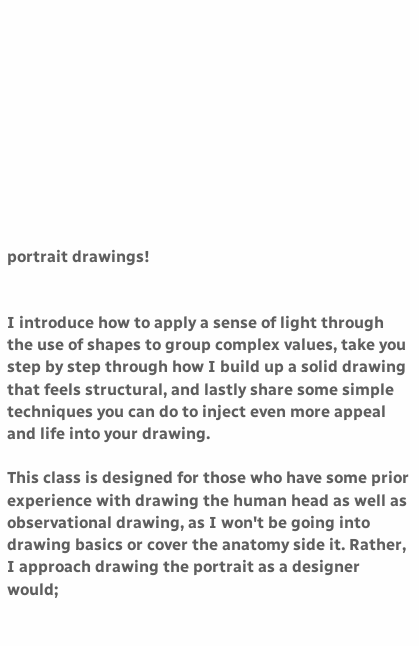portrait drawings!


I introduce how to apply a sense of light through the use of shapes to group complex values, take you step by step through how I build up a solid drawing that feels structural, and lastly share some simple techniques you can do to inject even more appeal and life into your drawing.

This class is designed for those who have some prior experience with drawing the human head as well as observational drawing, as I won't be going into drawing basics or cover the anatomy side it. Rather, I approach drawing the portrait as a designer would;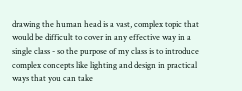drawing the human head is a vast, complex topic that would be difficult to cover in any effective way in a single class - so the purpose of my class is to introduce complex concepts like lighting and design in practical ways that you can take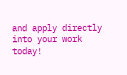and apply directly into your work today!